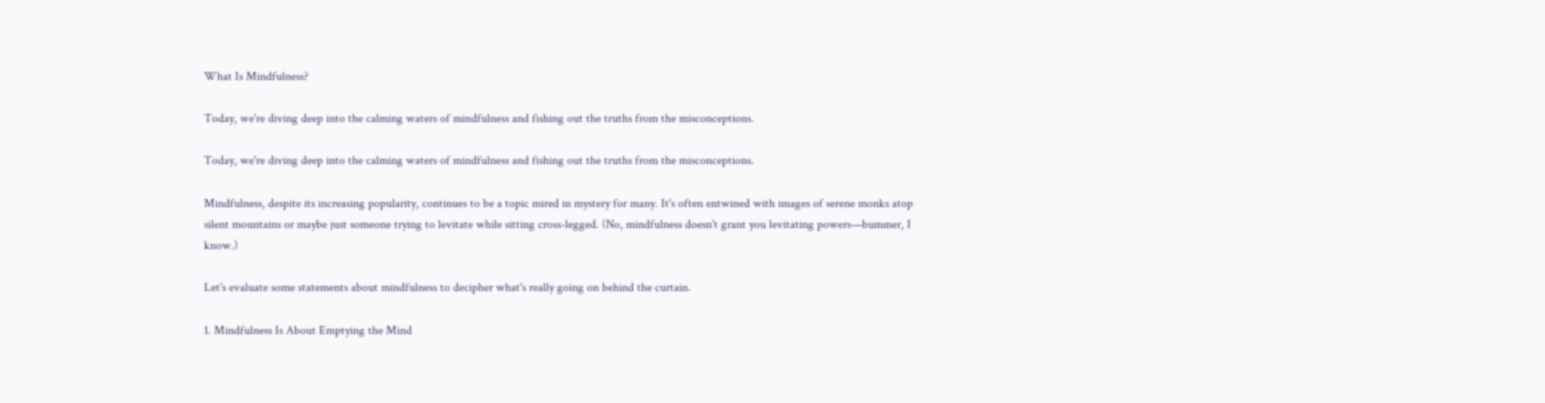What Is Mindfulness?

Today, we're diving deep into the calming waters of mindfulness and fishing out the truths from the misconceptions.

Today, we're diving deep into the calming waters of mindfulness and fishing out the truths from the misconceptions.

Mindfulness, despite its increasing popularity, continues to be a topic mired in mystery for many. It's often entwined with images of serene monks atop silent mountains or maybe just someone trying to levitate while sitting cross-legged. (No, mindfulness doesn't grant you levitating powers—bummer, I know.)

Let's evaluate some statements about mindfulness to decipher what's really going on behind the curtain.

1. Mindfulness Is About Emptying the Mind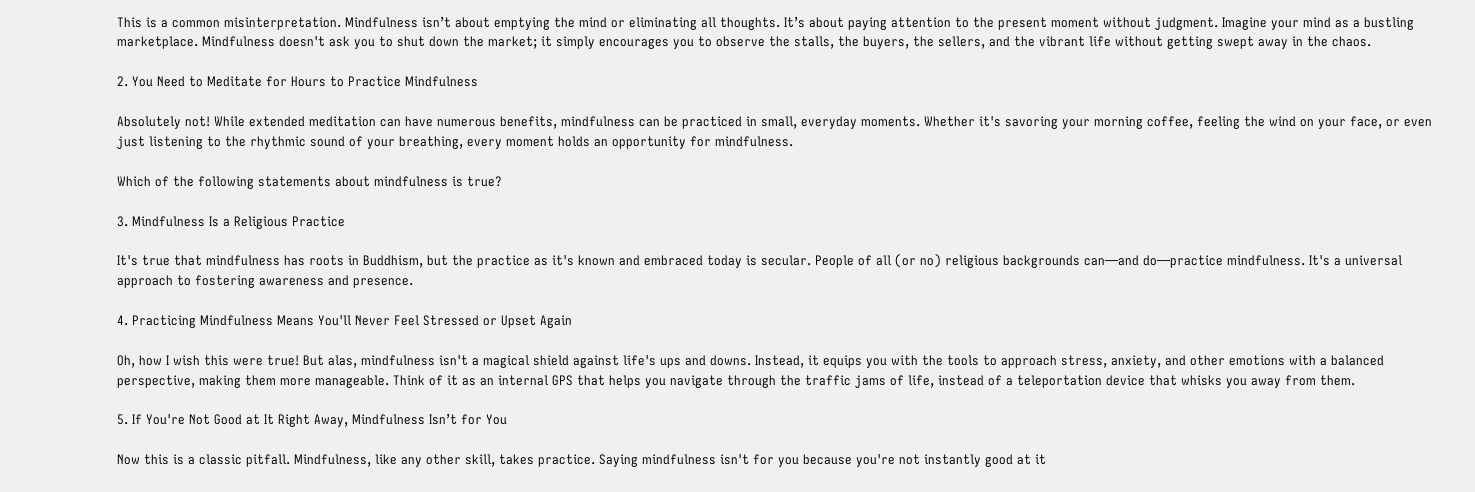This is a common misinterpretation. Mindfulness isn’t about emptying the mind or eliminating all thoughts. It’s about paying attention to the present moment without judgment. Imagine your mind as a bustling marketplace. Mindfulness doesn't ask you to shut down the market; it simply encourages you to observe the stalls, the buyers, the sellers, and the vibrant life without getting swept away in the chaos.

2. You Need to Meditate for Hours to Practice Mindfulness

Absolutely not! While extended meditation can have numerous benefits, mindfulness can be practiced in small, everyday moments. Whether it's savoring your morning coffee, feeling the wind on your face, or even just listening to the rhythmic sound of your breathing, every moment holds an opportunity for mindfulness.

Which of the following statements about mindfulness is true?

3. Mindfulness Is a Religious Practice

It's true that mindfulness has roots in Buddhism, but the practice as it's known and embraced today is secular. People of all (or no) religious backgrounds can—and do—practice mindfulness. It's a universal approach to fostering awareness and presence.

4. Practicing Mindfulness Means You'll Never Feel Stressed or Upset Again

Oh, how I wish this were true! But alas, mindfulness isn't a magical shield against life's ups and downs. Instead, it equips you with the tools to approach stress, anxiety, and other emotions with a balanced perspective, making them more manageable. Think of it as an internal GPS that helps you navigate through the traffic jams of life, instead of a teleportation device that whisks you away from them.

5. If You're Not Good at It Right Away, Mindfulness Isn’t for You

Now this is a classic pitfall. Mindfulness, like any other skill, takes practice. Saying mindfulness isn't for you because you're not instantly good at it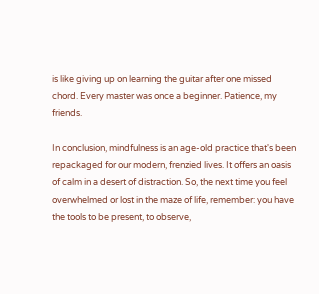is like giving up on learning the guitar after one missed chord. Every master was once a beginner. Patience, my friends.

In conclusion, mindfulness is an age-old practice that's been repackaged for our modern, frenzied lives. It offers an oasis of calm in a desert of distraction. So, the next time you feel overwhelmed or lost in the maze of life, remember: you have the tools to be present, to observe,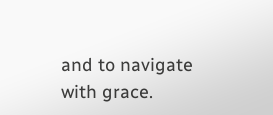and to navigate with grace.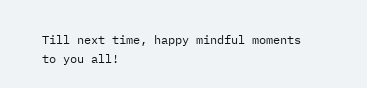Till next time, happy mindful moments to you all!